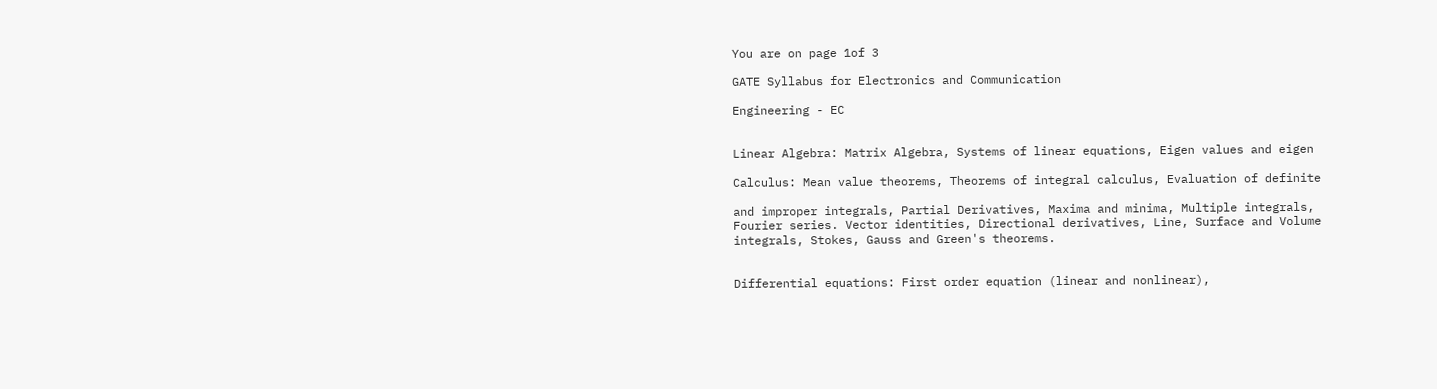You are on page 1of 3

GATE Syllabus for Electronics and Communication

Engineering - EC


Linear Algebra: Matrix Algebra, Systems of linear equations, Eigen values and eigen

Calculus: Mean value theorems, Theorems of integral calculus, Evaluation of definite

and improper integrals, Partial Derivatives, Maxima and minima, Multiple integrals,
Fourier series. Vector identities, Directional derivatives, Line, Surface and Volume
integrals, Stokes, Gauss and Green's theorems.


Differential equations: First order equation (linear and nonlinear),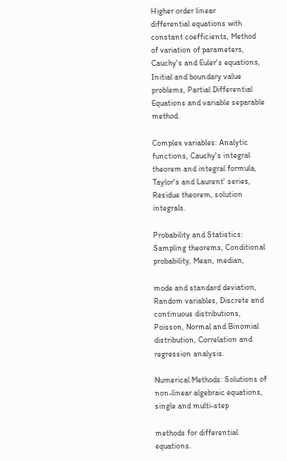Higher order linear
differential equations with constant coefficients, Method of variation of parameters,
Cauchy's and Euler's equations, Initial and boundary value problems, Partial Differential
Equations and variable separable method.

Complex variables: Analytic functions, Cauchy's integral theorem and integral formula,
Taylor's and Laurent' series, Residue theorem, solution integrals.

Probability and Statistics: Sampling theorems, Conditional probability, Mean, median,

mode and standard deviation, Random variables, Discrete and continuous distributions,
Poisson, Normal and Binomial distribution, Correlation and regression analysis.

Numerical Methods: Solutions of non-linear algebraic equations, single and multi-step

methods for differential equations.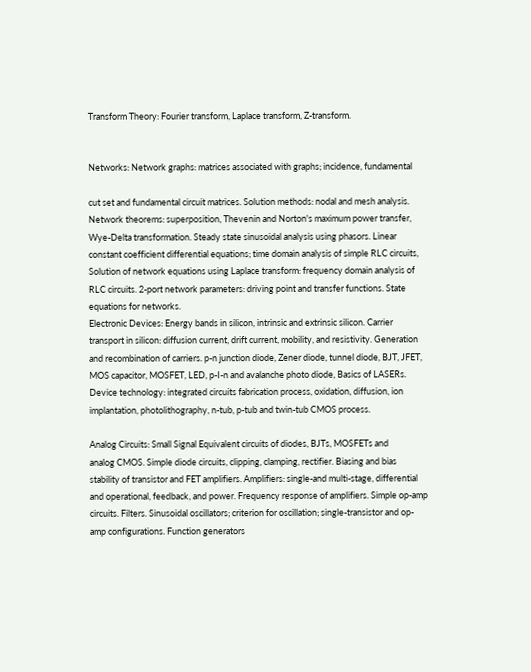Transform Theory: Fourier transform, Laplace transform, Z-transform.


Networks: Network graphs: matrices associated with graphs; incidence, fundamental

cut set and fundamental circuit matrices. Solution methods: nodal and mesh analysis.
Network theorems: superposition, Thevenin and Norton's maximum power transfer,
Wye-Delta transformation. Steady state sinusoidal analysis using phasors. Linear
constant coefficient differential equations; time domain analysis of simple RLC circuits,
Solution of network equations using Laplace transform: frequency domain analysis of
RLC circuits. 2-port network parameters: driving point and transfer functions. State
equations for networks.
Electronic Devices: Energy bands in silicon, intrinsic and extrinsic silicon. Carrier
transport in silicon: diffusion current, drift current, mobility, and resistivity. Generation
and recombination of carriers. p-n junction diode, Zener diode, tunnel diode, BJT, JFET,
MOS capacitor, MOSFET, LED, p-I-n and avalanche photo diode, Basics of LASERs.
Device technology: integrated circuits fabrication process, oxidation, diffusion, ion
implantation, photolithography, n-tub, p-tub and twin-tub CMOS process.

Analog Circuits: Small Signal Equivalent circuits of diodes, BJTs, MOSFETs and
analog CMOS. Simple diode circuits, clipping, clamping, rectifier. Biasing and bias
stability of transistor and FET amplifiers. Amplifiers: single-and multi-stage, differential
and operational, feedback, and power. Frequency response of amplifiers. Simple op-amp
circuits. Filters. Sinusoidal oscillators; criterion for oscillation; single-transistor and op-
amp configurations. Function generators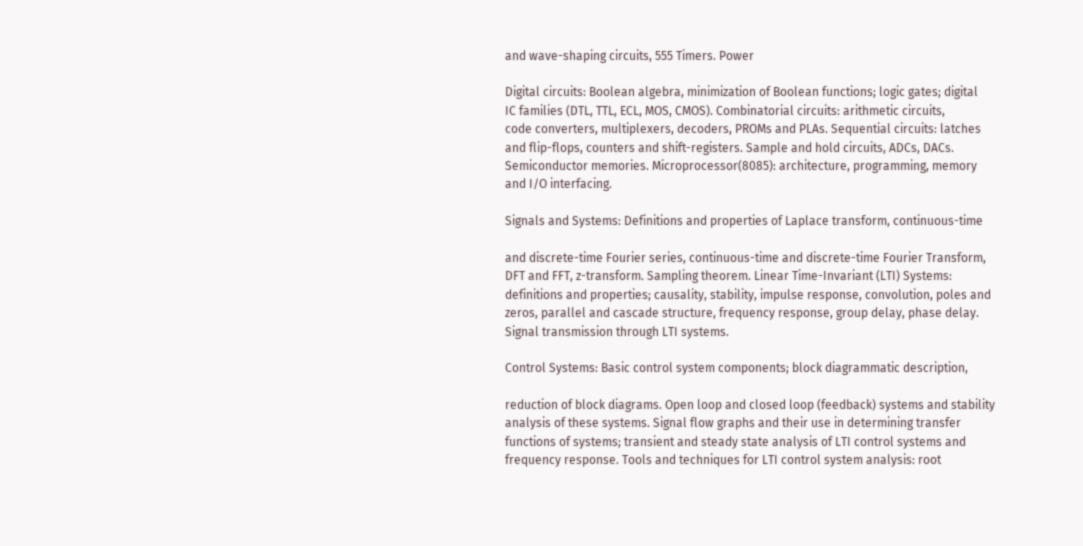and wave-shaping circuits, 555 Timers. Power

Digital circuits: Boolean algebra, minimization of Boolean functions; logic gates; digital
IC families (DTL, TTL, ECL, MOS, CMOS). Combinatorial circuits: arithmetic circuits,
code converters, multiplexers, decoders, PROMs and PLAs. Sequential circuits: latches
and flip-flops, counters and shift-registers. Sample and hold circuits, ADCs, DACs.
Semiconductor memories. Microprocessor(8085): architecture, programming, memory
and I/O interfacing.

Signals and Systems: Definitions and properties of Laplace transform, continuous-time

and discrete-time Fourier series, continuous-time and discrete-time Fourier Transform,
DFT and FFT, z-transform. Sampling theorem. Linear Time-Invariant (LTI) Systems:
definitions and properties; causality, stability, impulse response, convolution, poles and
zeros, parallel and cascade structure, frequency response, group delay, phase delay.
Signal transmission through LTI systems.

Control Systems: Basic control system components; block diagrammatic description,

reduction of block diagrams. Open loop and closed loop (feedback) systems and stability
analysis of these systems. Signal flow graphs and their use in determining transfer
functions of systems; transient and steady state analysis of LTI control systems and
frequency response. Tools and techniques for LTI control system analysis: root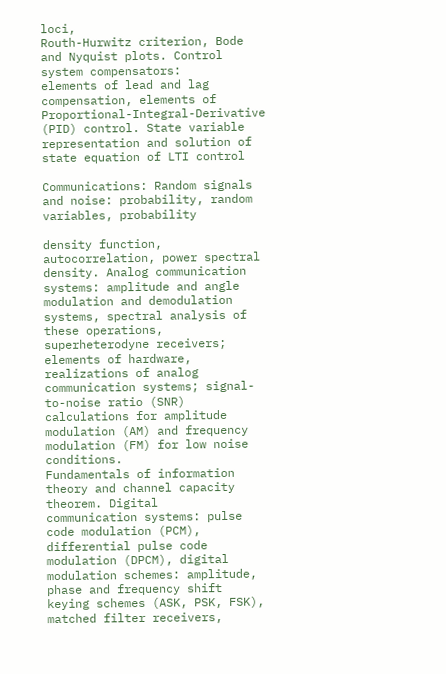loci,
Routh-Hurwitz criterion, Bode and Nyquist plots. Control system compensators:
elements of lead and lag compensation, elements of Proportional-Integral-Derivative
(PID) control. State variable representation and solution of state equation of LTI control

Communications: Random signals and noise: probability, random variables, probability

density function, autocorrelation, power spectral density. Analog communication
systems: amplitude and angle modulation and demodulation systems, spectral analysis of
these operations, superheterodyne receivers; elements of hardware, realizations of analog
communication systems; signal-to-noise ratio (SNR) calculations for amplitude
modulation (AM) and frequency modulation (FM) for low noise conditions.
Fundamentals of information theory and channel capacity theorem. Digital
communication systems: pulse code modulation (PCM), differential pulse code
modulation (DPCM), digital modulation schemes: amplitude, phase and frequency shift
keying schemes (ASK, PSK, FSK), matched filter receivers,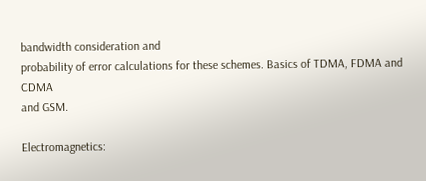bandwidth consideration and
probability of error calculations for these schemes. Basics of TDMA, FDMA and CDMA
and GSM.

Electromagnetics: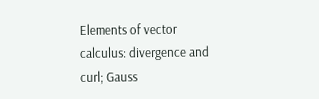Elements of vector calculus: divergence and curl; Gauss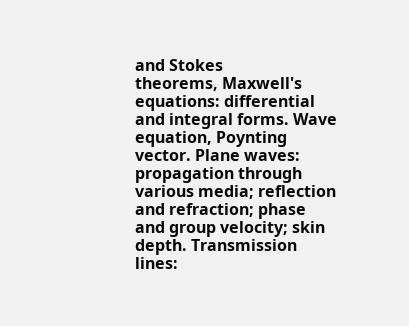and Stokes
theorems, Maxwell's equations: differential and integral forms. Wave equation, Poynting
vector. Plane waves: propagation through various media; reflection and refraction; phase
and group velocity; skin depth. Transmission lines: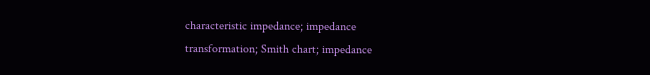characteristic impedance; impedance
transformation; Smith chart; impedance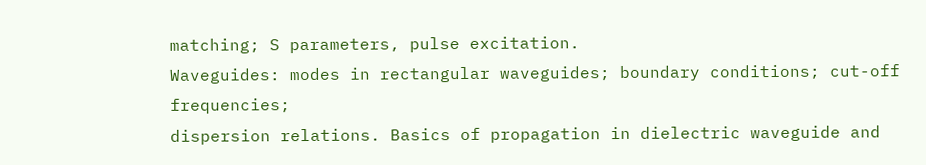matching; S parameters, pulse excitation.
Waveguides: modes in rectangular waveguides; boundary conditions; cut-off frequencies;
dispersion relations. Basics of propagation in dielectric waveguide and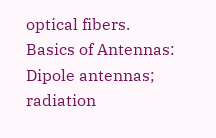optical fibers.
Basics of Antennas: Dipole antennas; radiation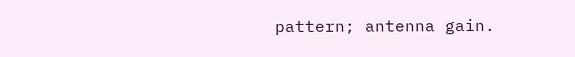pattern; antenna gain.